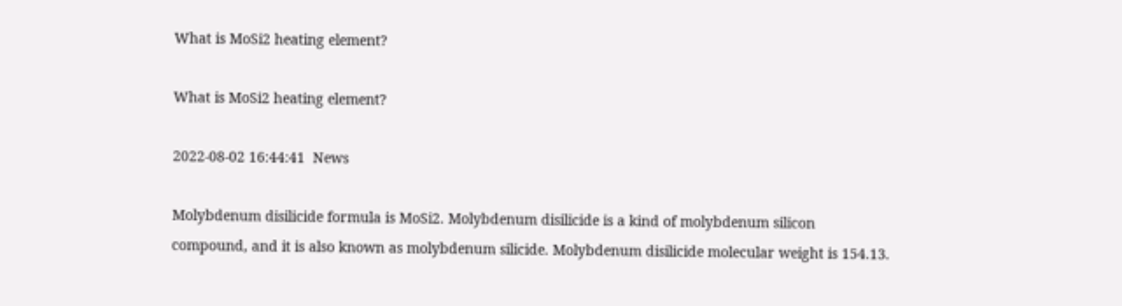What is MoSi2 heating element?

What is MoSi2 heating element?

2022-08-02 16:44:41  News

Molybdenum disilicide formula is MoSi2. Molybdenum disilicide is a kind of molybdenum silicon compound, and it is also known as molybdenum silicide. Molybdenum disilicide molecular weight is 154.13.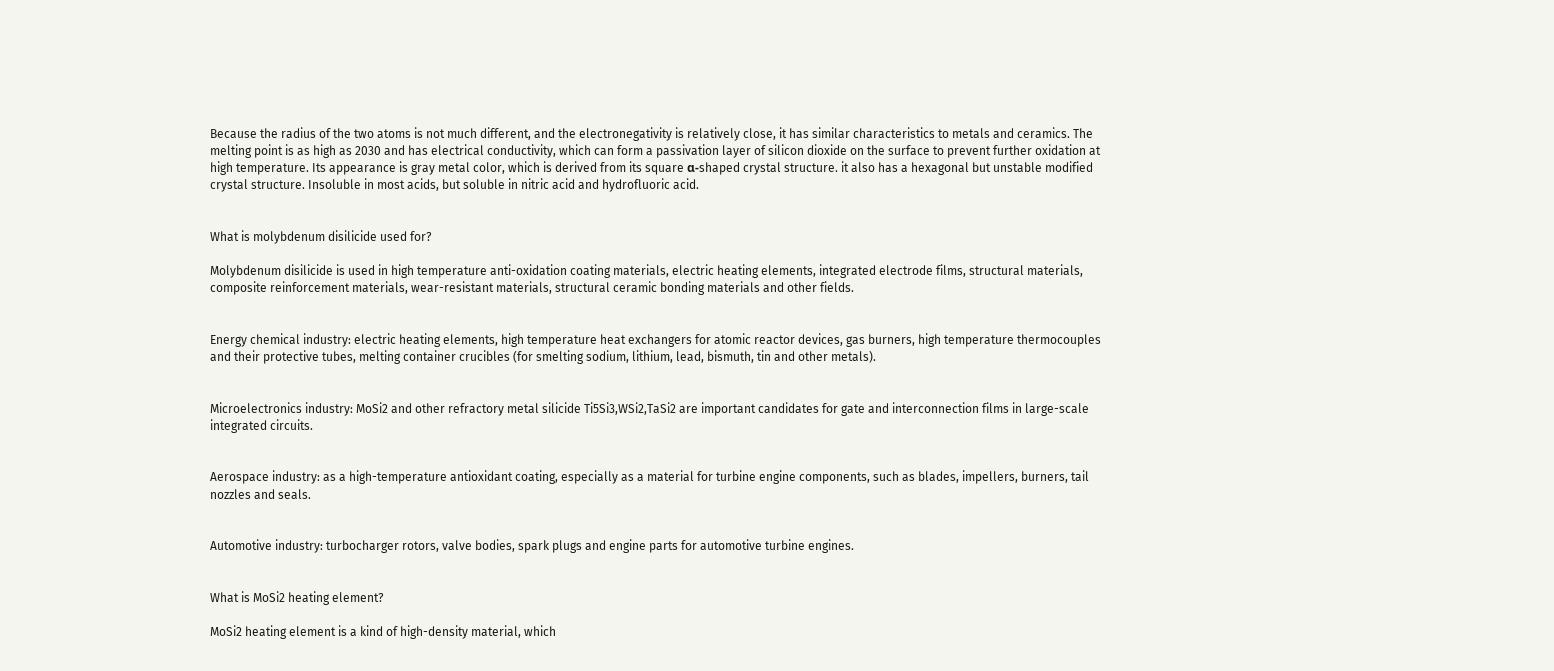Because the radius of the two atoms is not much different, and the electronegativity is relatively close, it has similar characteristics to metals and ceramics. The melting point is as high as 2030 and has electrical conductivity, which can form a passivation layer of silicon dioxide on the surface to prevent further oxidation at high temperature. Its appearance is gray metal color, which is derived from its square α-shaped crystal structure. it also has a hexagonal but unstable modified crystal structure. Insoluble in most acids, but soluble in nitric acid and hydrofluoric acid.


What is molybdenum disilicide used for?

Molybdenum disilicide is used in high temperature anti-oxidation coating materials, electric heating elements, integrated electrode films, structural materials, composite reinforcement materials, wear-resistant materials, structural ceramic bonding materials and other fields.


Energy chemical industry: electric heating elements, high temperature heat exchangers for atomic reactor devices, gas burners, high temperature thermocouples and their protective tubes, melting container crucibles (for smelting sodium, lithium, lead, bismuth, tin and other metals).


Microelectronics industry: MoSi2 and other refractory metal silicide Ti5Si3,WSi2,TaSi2 are important candidates for gate and interconnection films in large-scale integrated circuits.


Aerospace industry: as a high-temperature antioxidant coating, especially as a material for turbine engine components, such as blades, impellers, burners, tail nozzles and seals.


Automotive industry: turbocharger rotors, valve bodies, spark plugs and engine parts for automotive turbine engines.


What is MoSi2 heating element?

MoSi2 heating element is a kind of high-density material, which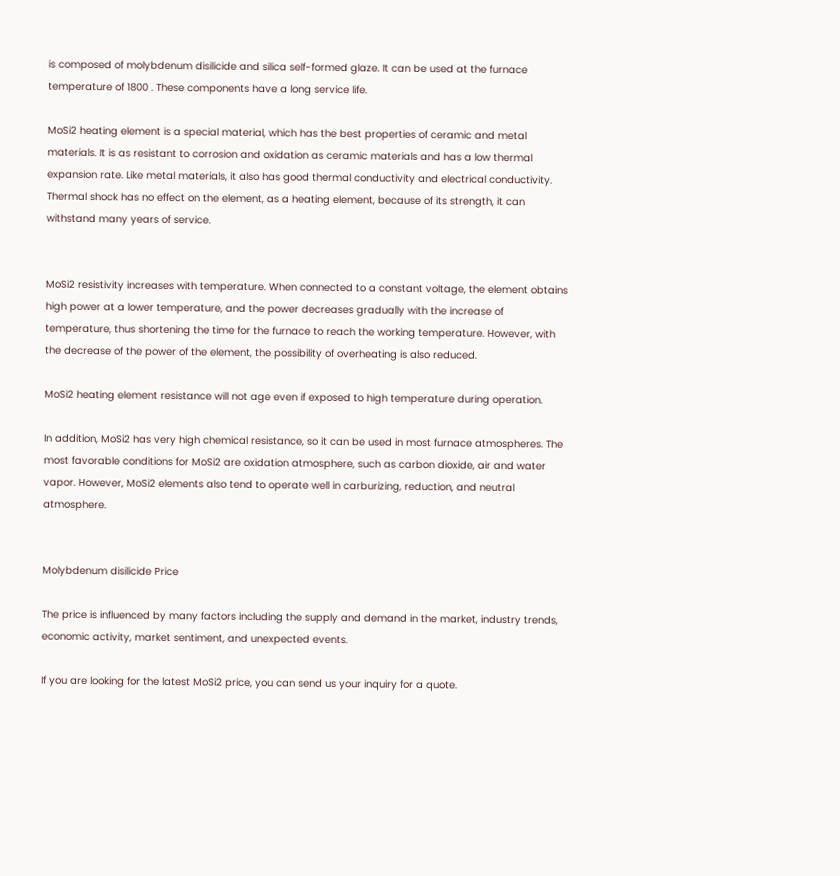is composed of molybdenum disilicide and silica self-formed glaze. It can be used at the furnace temperature of 1800 . These components have a long service life.

MoSi2 heating element is a special material, which has the best properties of ceramic and metal materials. It is as resistant to corrosion and oxidation as ceramic materials and has a low thermal expansion rate. Like metal materials, it also has good thermal conductivity and electrical conductivity. Thermal shock has no effect on the element, as a heating element, because of its strength, it can withstand many years of service.


MoSi2 resistivity increases with temperature. When connected to a constant voltage, the element obtains high power at a lower temperature, and the power decreases gradually with the increase of temperature, thus shortening the time for the furnace to reach the working temperature. However, with the decrease of the power of the element, the possibility of overheating is also reduced.

MoSi2 heating element resistance will not age even if exposed to high temperature during operation.

In addition, MoSi2 has very high chemical resistance, so it can be used in most furnace atmospheres. The most favorable conditions for MoSi2 are oxidation atmosphere, such as carbon dioxide, air and water vapor. However, MoSi2 elements also tend to operate well in carburizing, reduction, and neutral atmosphere.


Molybdenum disilicide Price

The price is influenced by many factors including the supply and demand in the market, industry trends, economic activity, market sentiment, and unexpected events.

If you are looking for the latest MoSi2 price, you can send us your inquiry for a quote.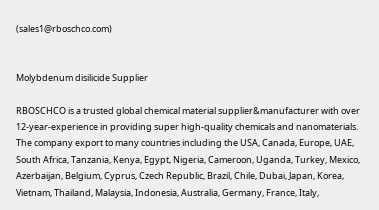(sales1@rboschco.com)


Molybdenum disilicide Supplier

RBOSCHCO is a trusted global chemical material supplier&manufacturer with over 12-year-experience in providing super high-quality chemicals and nanomaterials. The company export to many countries including the USA, Canada, Europe, UAE, South Africa, Tanzania, Kenya, Egypt, Nigeria, Cameroon, Uganda, Turkey, Mexico, Azerbaijan, Belgium, Cyprus, Czech Republic, Brazil, Chile, Dubai, Japan, Korea, Vietnam, Thailand, Malaysia, Indonesia, Australia, Germany, France, Italy,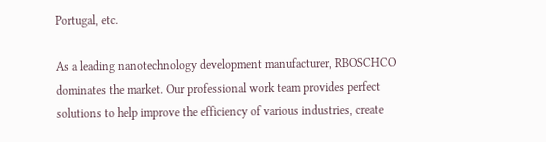Portugal, etc.

As a leading nanotechnology development manufacturer, RBOSCHCO dominates the market. Our professional work team provides perfect solutions to help improve the efficiency of various industries, create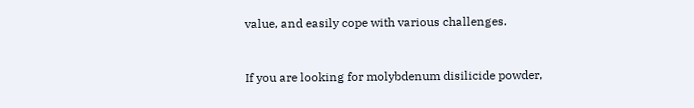value, and easily cope with various challenges.


If you are looking for molybdenum disilicide powder,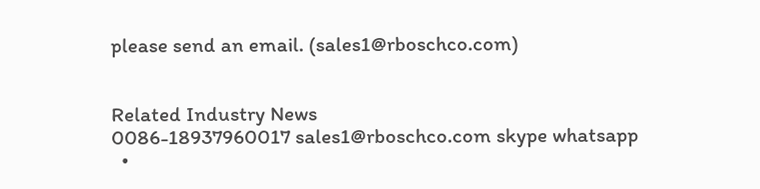please send an email. (sales1@rboschco.com)


Related Industry News
0086-18937960017 sales1@rboschco.com skype whatsapp
  •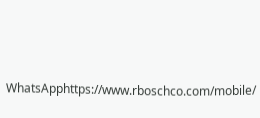WhatsApphttps://www.rboschco.com/mobile/